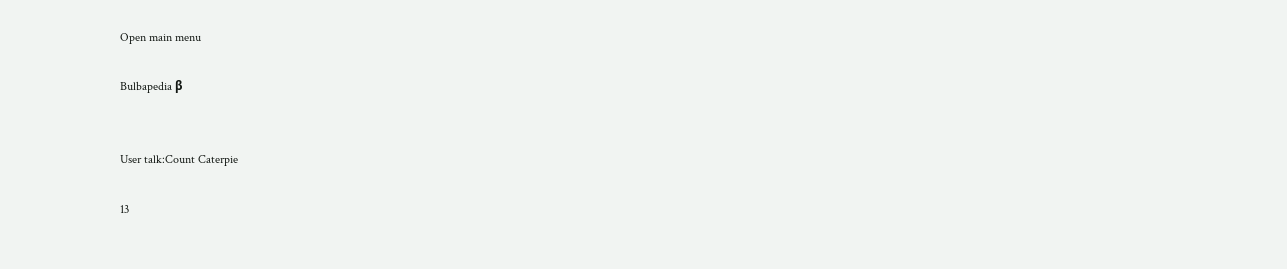Open main menu

Bulbapedia β


User talk:Count Caterpie

13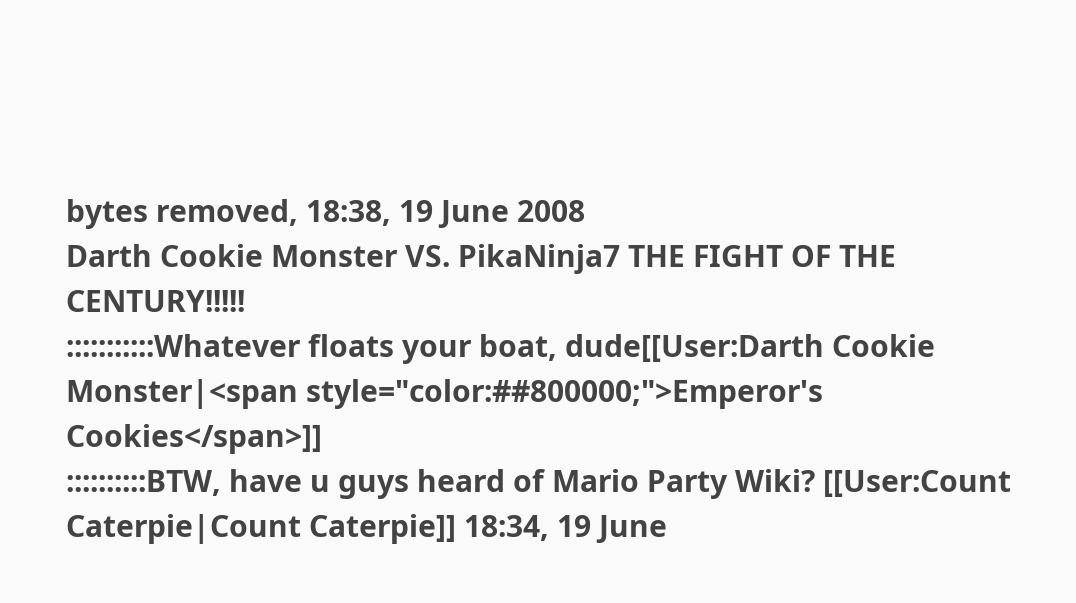bytes removed, 18:38, 19 June 2008
Darth Cookie Monster VS. PikaNinja7 THE FIGHT OF THE CENTURY!!!!!
:::::::::::Whatever floats your boat, dude[[User:Darth Cookie Monster|<span style="color:##800000;">Emperor's Cookies</span>]]
::::::::::BTW, have u guys heard of Mario Party Wiki? [[User:Count Caterpie|Count Caterpie]] 18:34, 19 June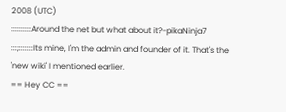2008 (UTC)
::::::::::Around the net but what about it?-pikaNinja7
:::;:::::::Its mine, I'm the admin and founder of it. That's the 'new wiki' I mentioned earlier.
== Hey CC ==